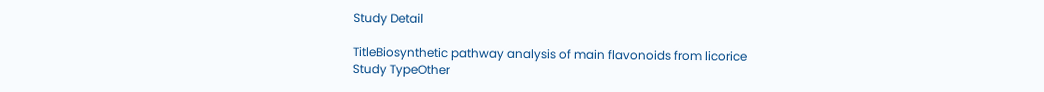Study Detail

TitleBiosynthetic pathway analysis of main flavonoids from licorice
Study TypeOther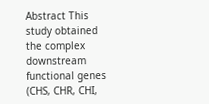Abstract This study obtained the complex downstream functional genes (CHS, CHR, CHI,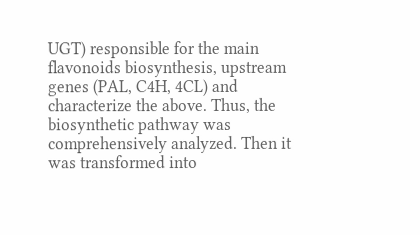UGT) responsible for the main flavonoids biosynthesis, upstream genes (PAL, C4H, 4CL) and characterize the above. Thus, the biosynthetic pathway was comprehensively analyzed. Then it was transformed into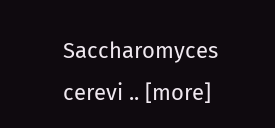Saccharomyces cerevi .. [more]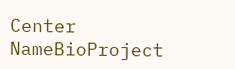Center NameBioProject